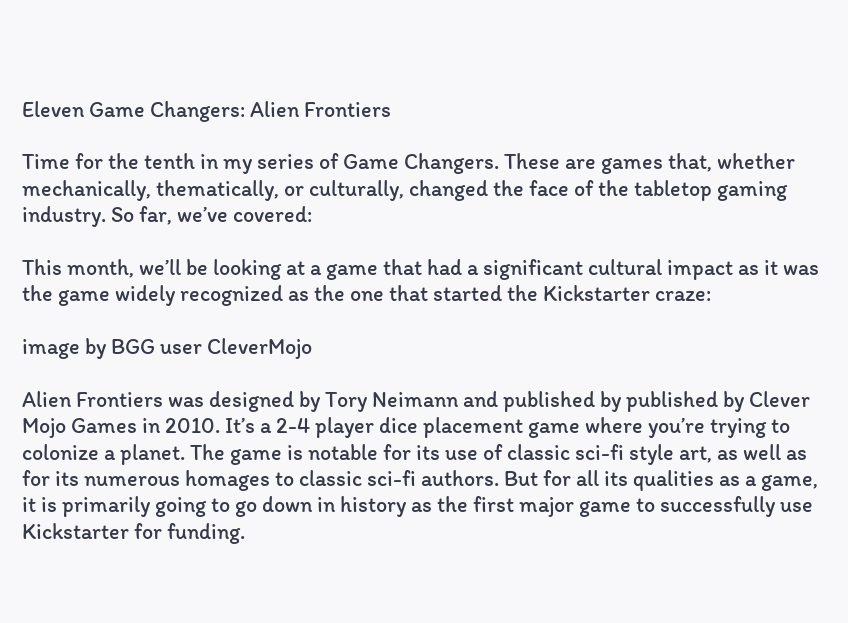Eleven Game Changers: Alien Frontiers

Time for the tenth in my series of Game Changers. These are games that, whether mechanically, thematically, or culturally, changed the face of the tabletop gaming industry. So far, we’ve covered:

This month, we’ll be looking at a game that had a significant cultural impact as it was the game widely recognized as the one that started the Kickstarter craze:

image by BGG user CleverMojo

Alien Frontiers was designed by Tory Neimann and published by published by Clever Mojo Games in 2010. It’s a 2-4 player dice placement game where you’re trying to colonize a planet. The game is notable for its use of classic sci-fi style art, as well as for its numerous homages to classic sci-fi authors. But for all its qualities as a game, it is primarily going to go down in history as the first major game to successfully use Kickstarter for funding.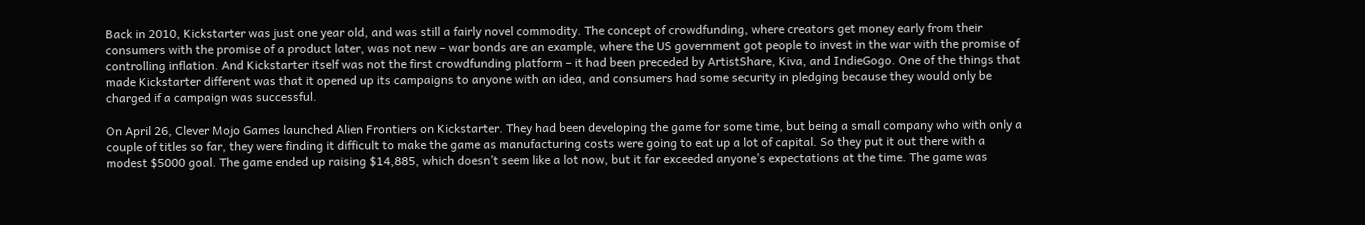Back in 2010, Kickstarter was just one year old, and was still a fairly novel commodity. The concept of crowdfunding, where creators get money early from their consumers with the promise of a product later, was not new – war bonds are an example, where the US government got people to invest in the war with the promise of controlling inflation. And Kickstarter itself was not the first crowdfunding platform – it had been preceded by ArtistShare, Kiva, and IndieGogo. One of the things that made Kickstarter different was that it opened up its campaigns to anyone with an idea, and consumers had some security in pledging because they would only be charged if a campaign was successful.

On April 26, Clever Mojo Games launched Alien Frontiers on Kickstarter. They had been developing the game for some time, but being a small company who with only a couple of titles so far, they were finding it difficult to make the game as manufacturing costs were going to eat up a lot of capital. So they put it out there with a modest $5000 goal. The game ended up raising $14,885, which doesn’t seem like a lot now, but it far exceeded anyone’s expectations at the time. The game was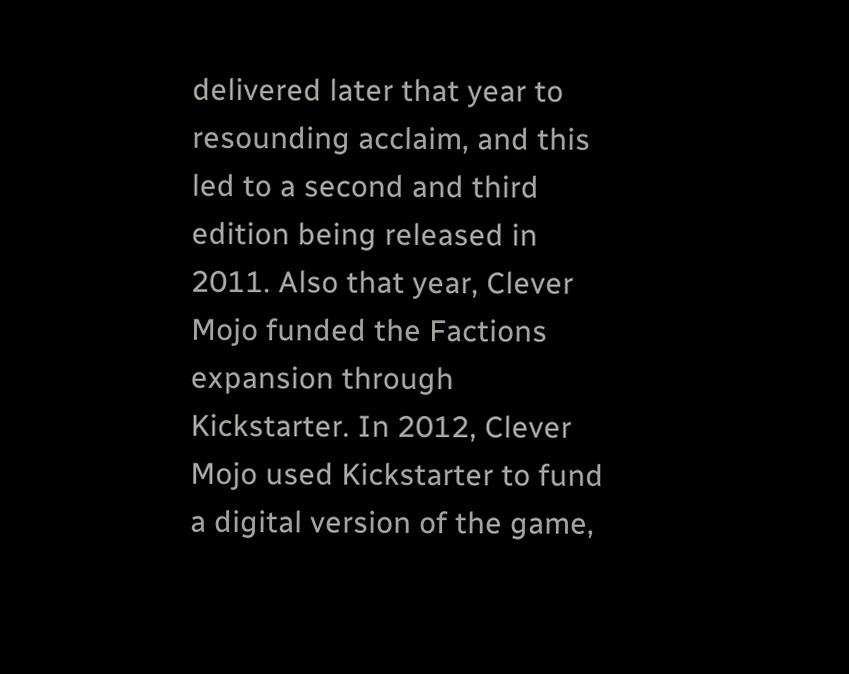delivered later that year to resounding acclaim, and this led to a second and third edition being released in 2011. Also that year, Clever Mojo funded the Factions expansion through Kickstarter. In 2012, Clever Mojo used Kickstarter to fund a digital version of the game,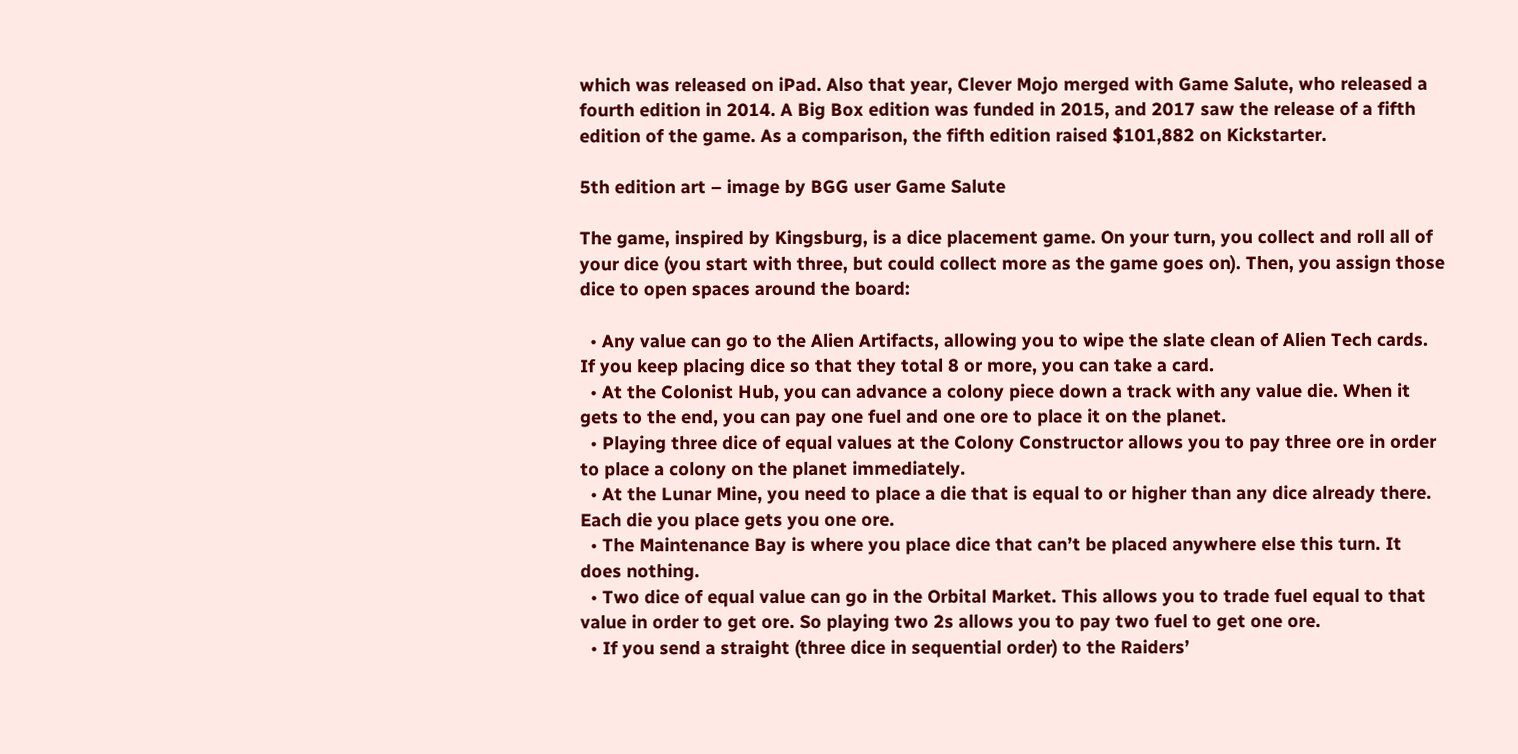which was released on iPad. Also that year, Clever Mojo merged with Game Salute, who released a fourth edition in 2014. A Big Box edition was funded in 2015, and 2017 saw the release of a fifth edition of the game. As a comparison, the fifth edition raised $101,882 on Kickstarter.

5th edition art – image by BGG user Game Salute

The game, inspired by Kingsburg, is a dice placement game. On your turn, you collect and roll all of your dice (you start with three, but could collect more as the game goes on). Then, you assign those dice to open spaces around the board:

  • Any value can go to the Alien Artifacts, allowing you to wipe the slate clean of Alien Tech cards. If you keep placing dice so that they total 8 or more, you can take a card.
  • At the Colonist Hub, you can advance a colony piece down a track with any value die. When it gets to the end, you can pay one fuel and one ore to place it on the planet.
  • Playing three dice of equal values at the Colony Constructor allows you to pay three ore in order to place a colony on the planet immediately.
  • At the Lunar Mine, you need to place a die that is equal to or higher than any dice already there. Each die you place gets you one ore.
  • The Maintenance Bay is where you place dice that can’t be placed anywhere else this turn. It does nothing.
  • Two dice of equal value can go in the Orbital Market. This allows you to trade fuel equal to that value in order to get ore. So playing two 2s allows you to pay two fuel to get one ore.
  • If you send a straight (three dice in sequential order) to the Raiders’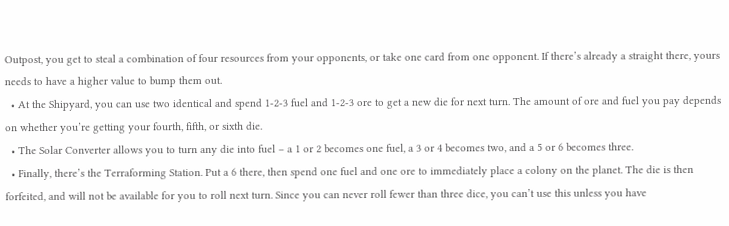Outpost, you get to steal a combination of four resources from your opponents, or take one card from one opponent. If there’s already a straight there, yours needs to have a higher value to bump them out.
  • At the Shipyard, you can use two identical and spend 1-2-3 fuel and 1-2-3 ore to get a new die for next turn. The amount of ore and fuel you pay depends on whether you’re getting your fourth, fifth, or sixth die.
  • The Solar Converter allows you to turn any die into fuel – a 1 or 2 becomes one fuel, a 3 or 4 becomes two, and a 5 or 6 becomes three.
  • Finally, there’s the Terraforming Station. Put a 6 there, then spend one fuel and one ore to immediately place a colony on the planet. The die is then forfeited, and will not be available for you to roll next turn. Since you can never roll fewer than three dice, you can’t use this unless you have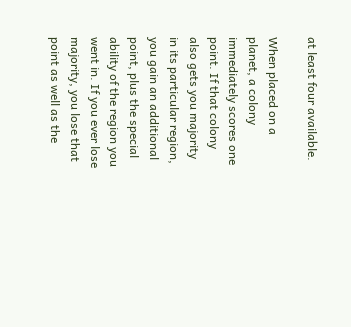at least four available.

When placed on a planet, a colony immediately scores one point. If that colony also gets you majority in its particular region, you gain an additional point, plus the special ability of the region you went in. If you ever lose majority, you lose that point as well as the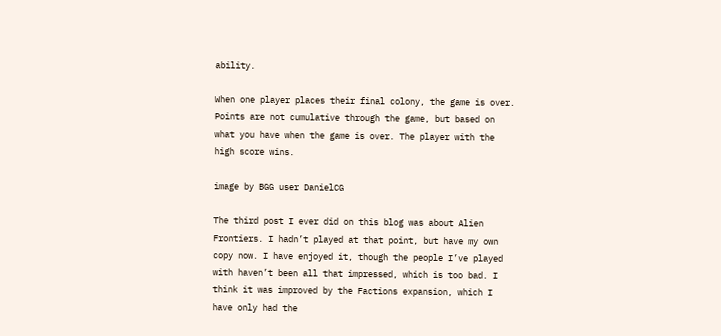ability.

When one player places their final colony, the game is over. Points are not cumulative through the game, but based on what you have when the game is over. The player with the high score wins.

image by BGG user DanielCG

The third post I ever did on this blog was about Alien Frontiers. I hadn’t played at that point, but have my own copy now. I have enjoyed it, though the people I’ve played with haven’t been all that impressed, which is too bad. I think it was improved by the Factions expansion, which I have only had the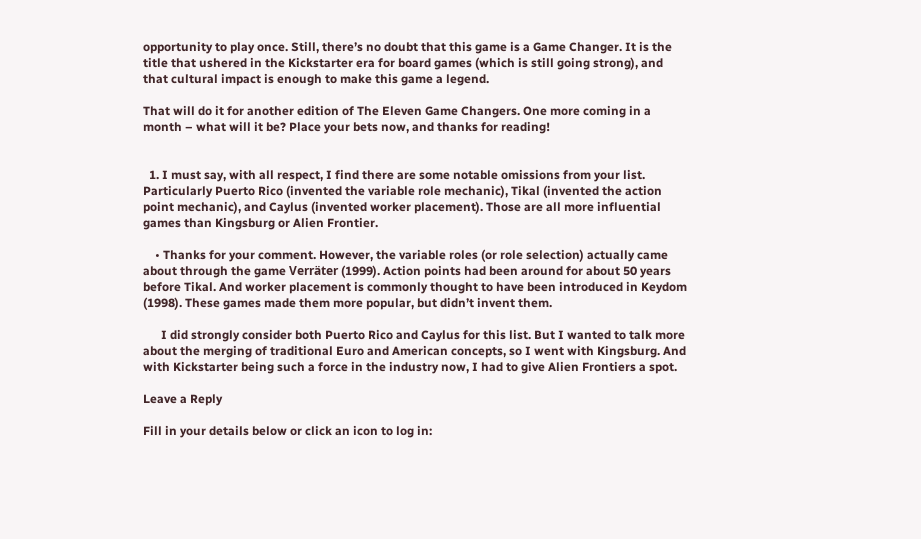opportunity to play once. Still, there’s no doubt that this game is a Game Changer. It is the title that ushered in the Kickstarter era for board games (which is still going strong), and that cultural impact is enough to make this game a legend.

That will do it for another edition of The Eleven Game Changers. One more coming in a month – what will it be? Place your bets now, and thanks for reading!


  1. I must say, with all respect, I find there are some notable omissions from your list. Particularly Puerto Rico (invented the variable role mechanic), Tikal (invented the action point mechanic), and Caylus (invented worker placement). Those are all more influential games than Kingsburg or Alien Frontier.

    • Thanks for your comment. However, the variable roles (or role selection) actually came about through the game Verräter (1999). Action points had been around for about 50 years before Tikal. And worker placement is commonly thought to have been introduced in Keydom (1998). These games made them more popular, but didn’t invent them.

      I did strongly consider both Puerto Rico and Caylus for this list. But I wanted to talk more about the merging of traditional Euro and American concepts, so I went with Kingsburg. And with Kickstarter being such a force in the industry now, I had to give Alien Frontiers a spot.

Leave a Reply

Fill in your details below or click an icon to log in: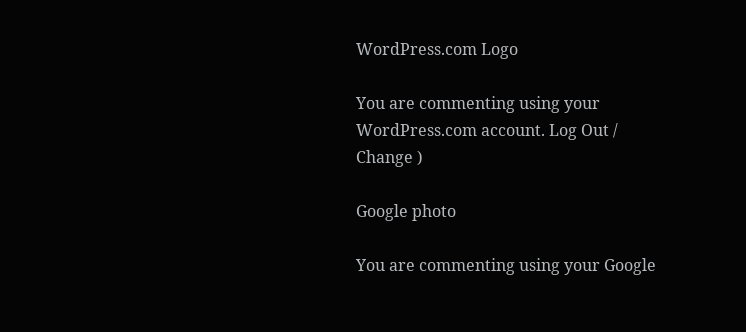WordPress.com Logo

You are commenting using your WordPress.com account. Log Out /  Change )

Google photo

You are commenting using your Google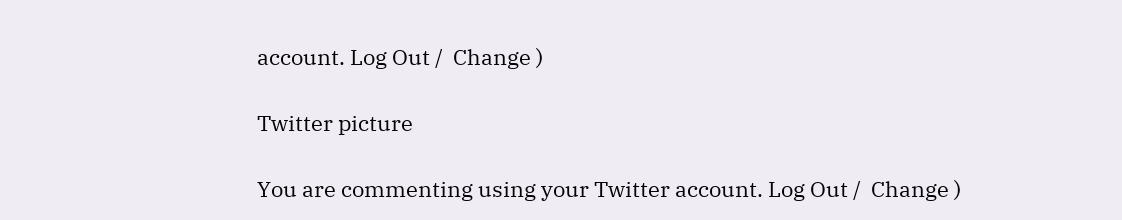account. Log Out /  Change )

Twitter picture

You are commenting using your Twitter account. Log Out /  Change )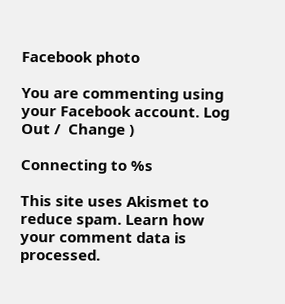Facebook photo

You are commenting using your Facebook account. Log Out /  Change )

Connecting to %s

This site uses Akismet to reduce spam. Learn how your comment data is processed.